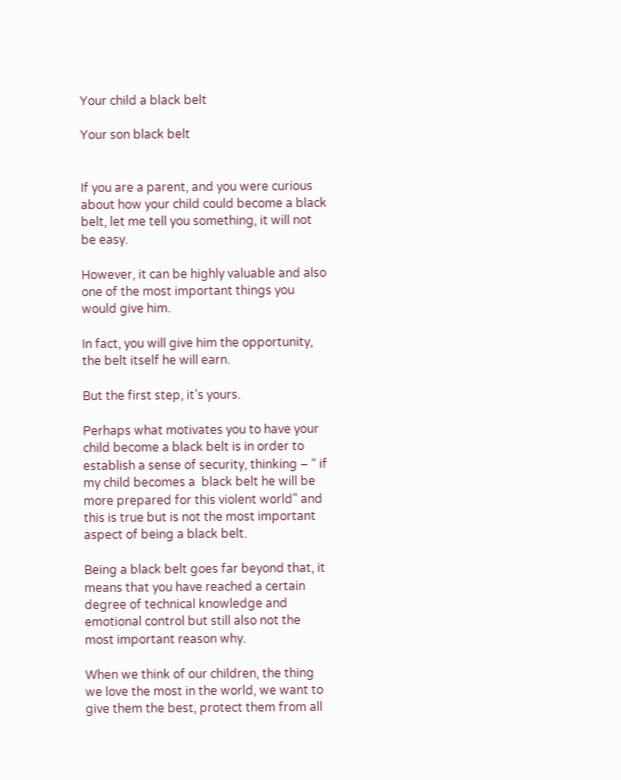Your child a black belt

Your son black belt


If you are a parent, and you were curious about how your child could become a black belt, let me tell you something, it will not be easy.

However, it can be highly valuable and also one of the most important things you would give him.

In fact, you will give him the opportunity, the belt itself he will earn.

But the first step, it’s yours.

Perhaps what motivates you to have your child become a black belt is in order to establish a sense of security, thinking – “ if my child becomes a  black belt he will be more prepared for this violent world” and this is true but is not the most important aspect of being a black belt.

Being a black belt goes far beyond that, it means that you have reached a certain degree of technical knowledge and emotional control but still also not the most important reason why.

When we think of our children, the thing we love the most in the world, we want to give them the best, protect them from all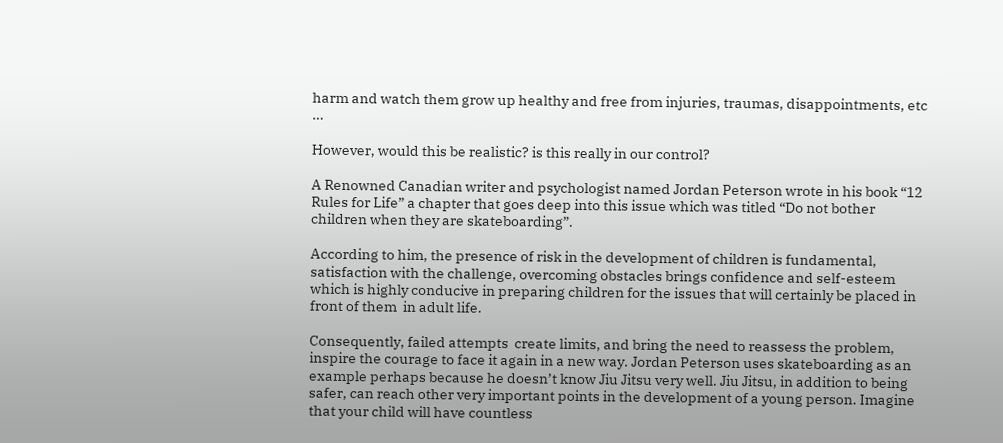harm and watch them grow up healthy and free from injuries, traumas, disappointments, etc …

However, would this be realistic? is this really in our control?

A Renowned Canadian writer and psychologist named Jordan Peterson wrote in his book “12 Rules for Life” a chapter that goes deep into this issue which was titled “Do not bother children when they are skateboarding”.

According to him, the presence of risk in the development of children is fundamental, satisfaction with the challenge, overcoming obstacles brings confidence and self-esteem  which is highly conducive in preparing children for the issues that will certainly be placed in front of them  in adult life.

Consequently, failed attempts  create limits, and bring the need to reassess the problem, inspire the courage to face it again in a new way. Jordan Peterson uses skateboarding as an example perhaps because he doesn’t know Jiu Jitsu very well. Jiu Jitsu, in addition to being safer, can reach other very important points in the development of a young person. Imagine that your child will have countless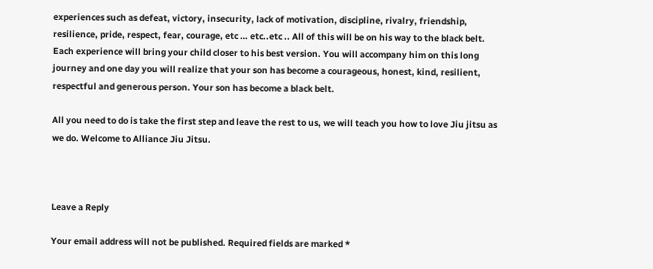experiences such as defeat, victory, insecurity, lack of motivation, discipline, rivalry, friendship, resilience, pride, respect, fear, courage, etc … etc..etc .. All of this will be on his way to the black belt. Each experience will bring your child closer to his best version. You will accompany him on this long journey and one day you will realize that your son has become a courageous, honest, kind, resilient, respectful and generous person. Your son has become a black belt.

All you need to do is take the first step and leave the rest to us, we will teach you how to love Jiu jitsu as we do. Welcome to Alliance Jiu Jitsu.



Leave a Reply

Your email address will not be published. Required fields are marked *